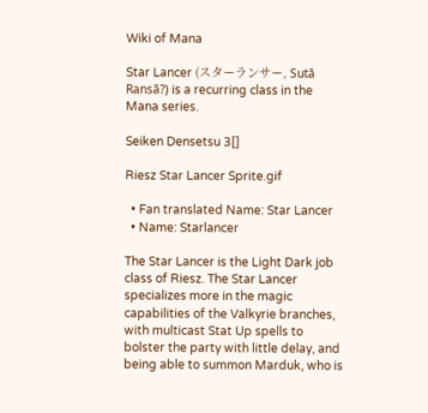Wiki of Mana

Star Lancer (スターランサー, Sutā Ransā?) is a recurring class in the Mana series.

Seiken Densetsu 3[]

Riesz Star Lancer Sprite.gif

  • Fan translated Name: Star Lancer
  • Name: Starlancer

The Star Lancer is the Light Dark job class of Riesz. The Star Lancer specializes more in the magic capabilities of the Valkyrie branches, with multicast Stat Up spells to bolster the party with little delay, and being able to summon Marduk, who is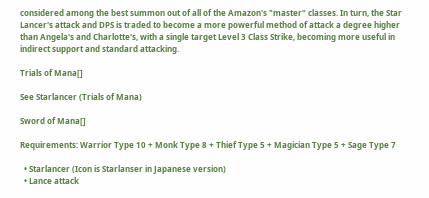considered among the best summon out of all of the Amazon's "master" classes. In turn, the Star Lancer's attack and DPS is traded to become a more powerful method of attack a degree higher than Angela's and Charlotte's, with a single target Level 3 Class Strike, becoming more useful in indirect support and standard attacking.

Trials of Mana[]

See Starlancer (Trials of Mana)

Sword of Mana[]

Requirements: Warrior Type 10 + Monk Type 8 + Thief Type 5 + Magician Type 5 + Sage Type 7

  • Starlancer (Icon is Starlanser in Japanese version)
  • Lance attack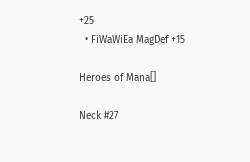+25
  • FiWaWiEa MagDef +15

Heroes of Mana[]

Neck #27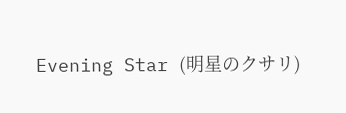Evening Star (明星のクサリ)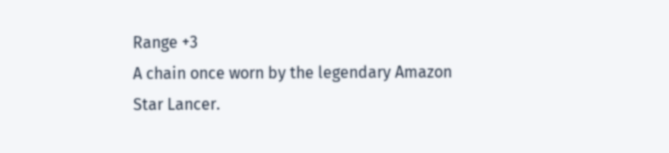Range +3
A chain once worn by the legendary Amazon
Star Lancer.